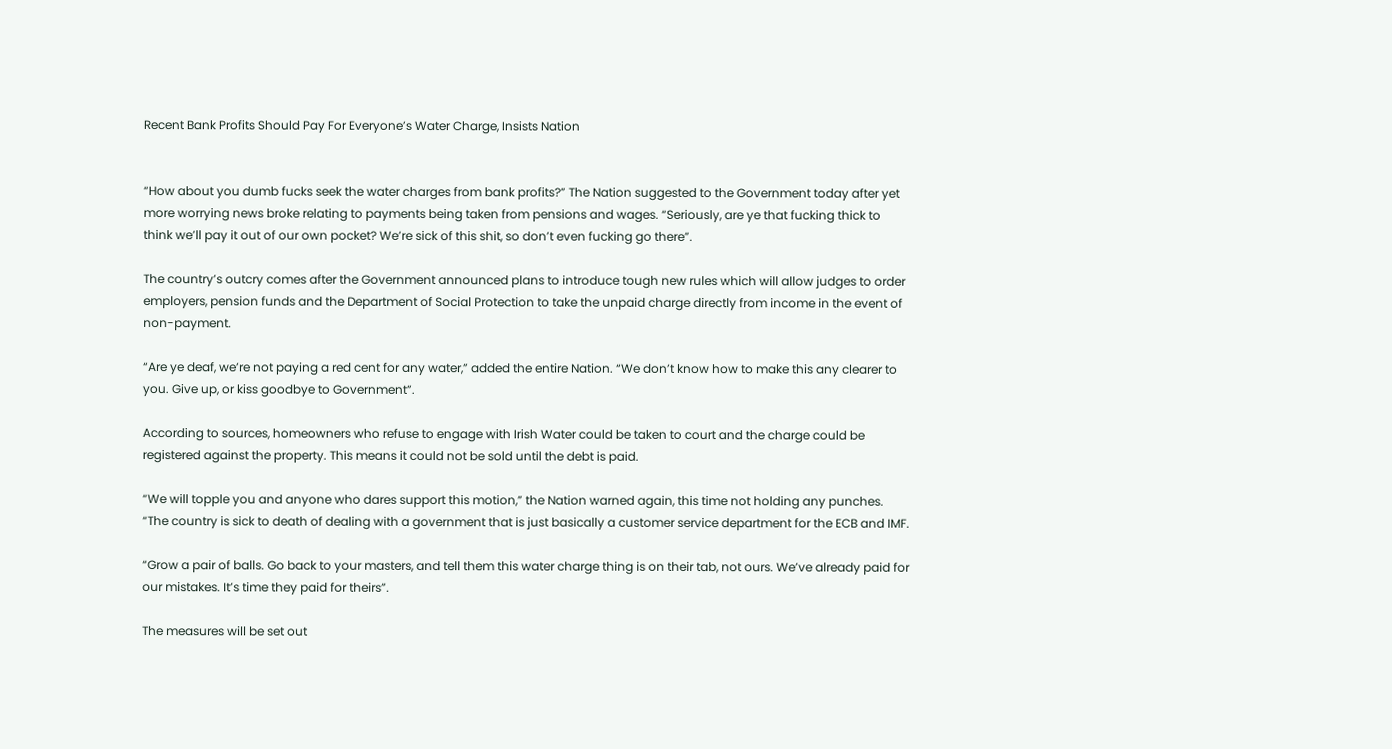Recent Bank Profits Should Pay For Everyone’s Water Charge, Insists Nation


“How about you dumb fucks seek the water charges from bank profits?” The Nation suggested to the Government today after yet more worrying news broke relating to payments being taken from pensions and wages. “Seriously, are ye that fucking thick to think we’ll pay it out of our own pocket? We’re sick of this shit, so don’t even fucking go there”.

The country’s outcry comes after the Government announced plans to introduce tough new rules which will allow judges to order employers, pension funds and the Department of Social Protection to take the unpaid charge directly from income in the event of non-payment.

“Are ye deaf, we’re not paying a red cent for any water,” added the entire Nation. “We don’t know how to make this any clearer to you. Give up, or kiss goodbye to Government”.

According to sources, homeowners who refuse to engage with Irish Water could be taken to court and the charge could be registered against the property. This means it could not be sold until the debt is paid.

“We will topple you and anyone who dares support this motion,” the Nation warned again, this time not holding any punches. “The country is sick to death of dealing with a government that is just basically a customer service department for the ECB and IMF.

“Grow a pair of balls. Go back to your masters, and tell them this water charge thing is on their tab, not ours. We’ve already paid for our mistakes. It’s time they paid for theirs”.

The measures will be set out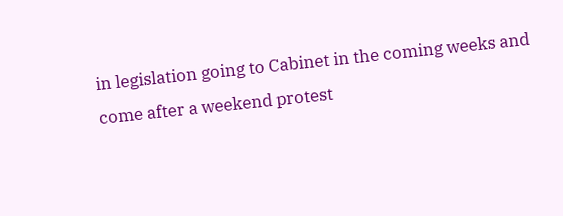in legislation going to Cabinet in the coming weeks and come after a weekend protest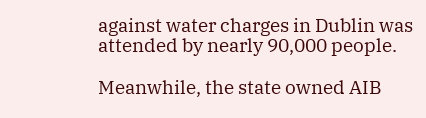against water charges in Dublin was attended by nearly 90,000 people.

Meanwhile, the state owned AIB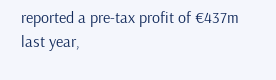reported a pre-tax profit of €437m last year,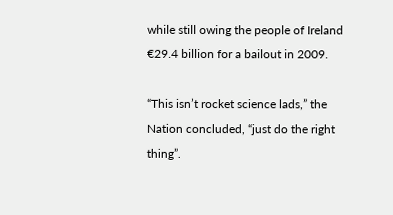while still owing the people of Ireland €29.4 billion for a bailout in 2009.

“This isn’t rocket science lads,” the Nation concluded, “just do the right thing”.